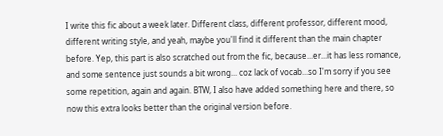I write this fic about a week later. Different class, different professor, different mood, different writing style, and yeah, maybe you'll find it different than the main chapter before. Yep, this part is also scratched out from the fic, because...er...it has less romance, and some sentence just sounds a bit wrong... coz lack of vocab...so I'm sorry if you see some repetition, again and again. BTW, I also have added something here and there, so now this extra looks better than the original version before.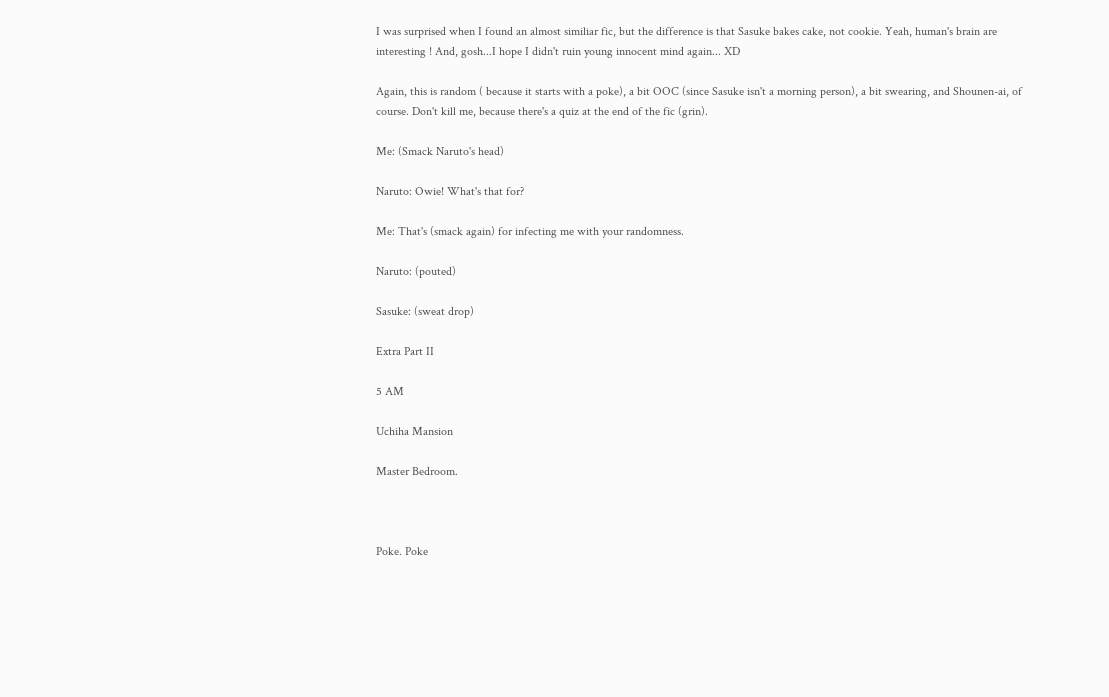I was surprised when I found an almost similiar fic, but the difference is that Sasuke bakes cake, not cookie. Yeah, human's brain are interesting ! And, gosh...I hope I didn't ruin young innocent mind again... XD

Again, this is random ( because it starts with a poke), a bit OOC (since Sasuke isn't a morning person), a bit swearing, and Shounen-ai, of course. Don't kill me, because there's a quiz at the end of the fic (grin).

Me: (Smack Naruto's head)

Naruto: Owie! What's that for?

Me: That's (smack again) for infecting me with your randomness.

Naruto: (pouted)

Sasuke: (sweat drop)

Extra Part II

5 AM

Uchiha Mansion

Master Bedroom.



Poke. Poke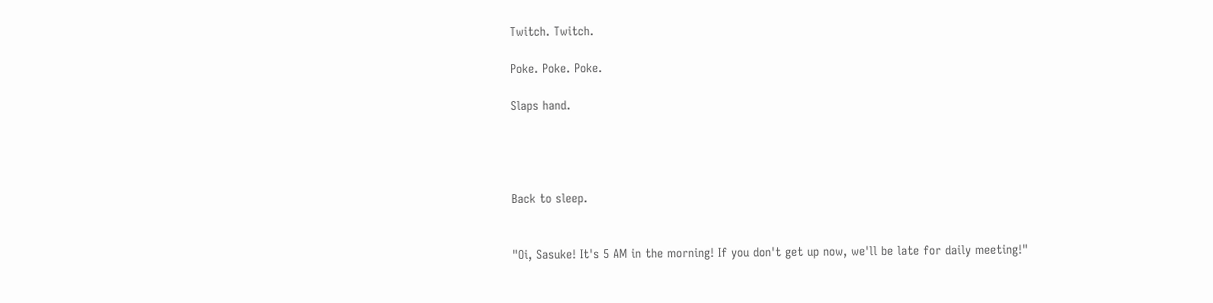Twitch. Twitch.

Poke. Poke. Poke.

Slaps hand.




Back to sleep.


"Oi, Sasuke! It's 5 AM in the morning! If you don't get up now, we'll be late for daily meeting!"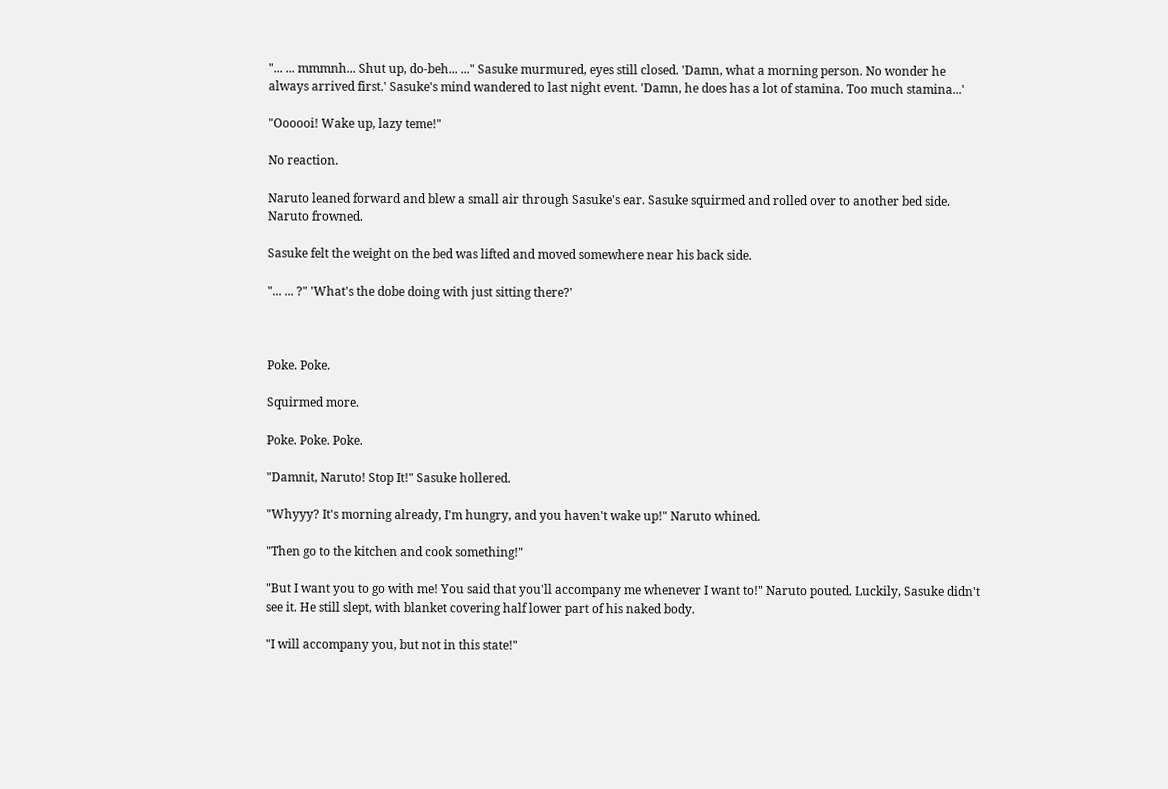"... ... mmmnh... Shut up, do-beh... ..." Sasuke murmured, eyes still closed. 'Damn, what a morning person. No wonder he always arrived first.' Sasuke's mind wandered to last night event. 'Damn, he does has a lot of stamina. Too much stamina...'

"Oooooi! Wake up, lazy teme!"

No reaction.

Naruto leaned forward and blew a small air through Sasuke's ear. Sasuke squirmed and rolled over to another bed side. Naruto frowned.

Sasuke felt the weight on the bed was lifted and moved somewhere near his back side.

"... ... ?" 'What's the dobe doing with just sitting there?'



Poke. Poke.

Squirmed more.

Poke. Poke. Poke.

"Damnit, Naruto! Stop It!" Sasuke hollered.

"Whyyy? It's morning already, I'm hungry, and you haven't wake up!" Naruto whined.

"Then go to the kitchen and cook something!"

"But I want you to go with me! You said that you'll accompany me whenever I want to!" Naruto pouted. Luckily, Sasuke didn't see it. He still slept, with blanket covering half lower part of his naked body.

"I will accompany you, but not in this state!"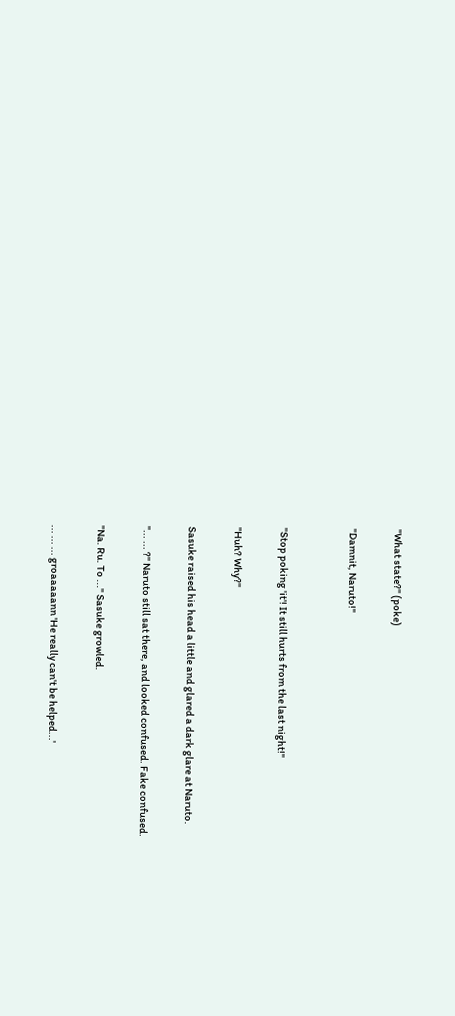"What state?" (poke)

"Damnit, Naruto!"


"Stop poking 'it'! It still hurts from the last night!"

"Huh? Why?"

Sasuke raised his head a little and glared a dark glare at Naruto.

"... ... ?" Naruto still sat there, and looked confused. Fake confused.

"Na. Ru. To ..." Sasuke growled.

... ... ... groaaaaann 'He really can't be helped...'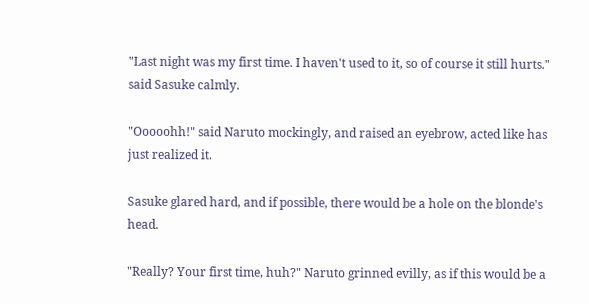"Last night was my first time. I haven't used to it, so of course it still hurts." said Sasuke calmly.

"Ooooohh!" said Naruto mockingly, and raised an eyebrow, acted like has just realized it.

Sasuke glared hard, and if possible, there would be a hole on the blonde's head.

"Really? Your first time, huh?" Naruto grinned evilly, as if this would be a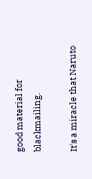good material for blackmailing.

It's a miracle that Naruto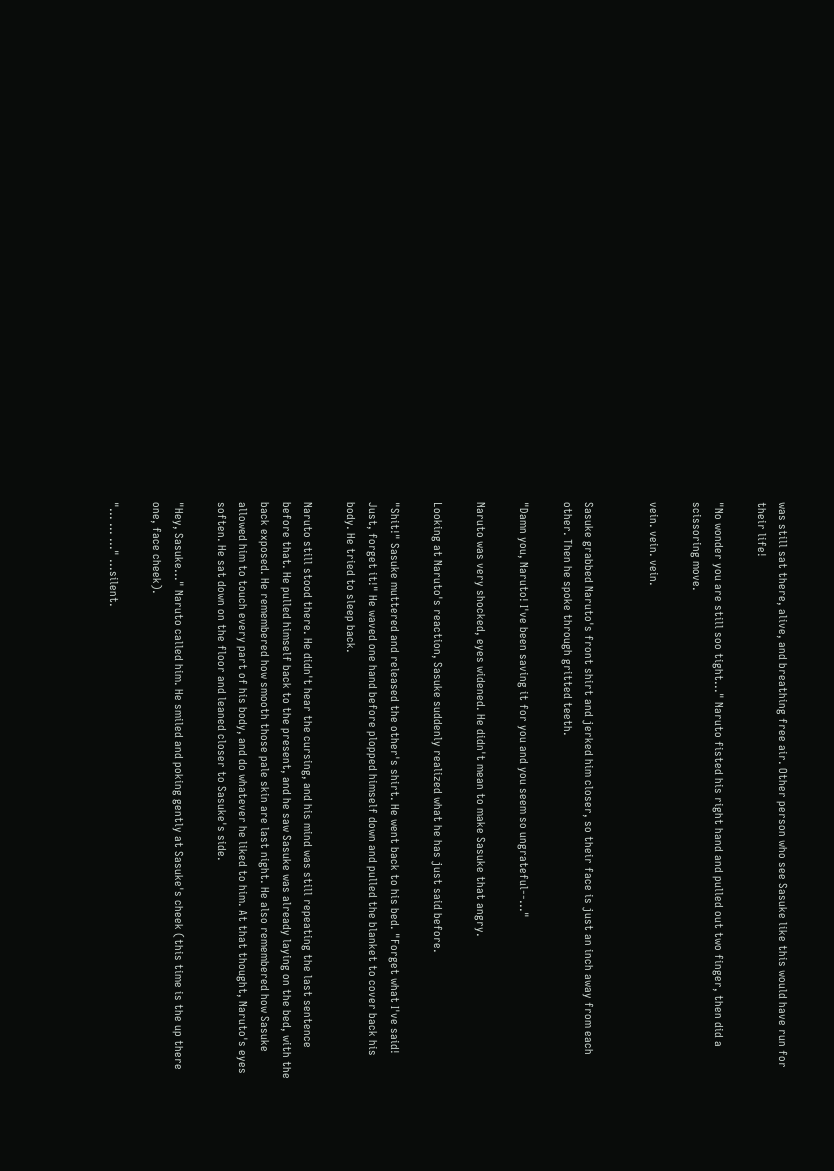was still sat there, alive, and breathing free air. Other person who see Sasuke like this would have run for their life!

"No wonder you are still soo tight..." Naruto fisted his right hand and pulled out two finger, then did a scissoring move.

vein. vein. vein.


Sasuke grabbed Naruto's front shirt and jerked him closer, so their face is just an inch away from each other. Then he spoke through gritted teeth.

"Damn you, Naruto! I've been saving it for you and you seem so ungrateful--..."

Naruto was very shocked, eyes widened. He didn't mean to make Sasuke that angry.

Looking at Naruto's reaction, Sasuke suddenly realized what he has just said before.

"Shit!" Sasuke muttered and released the other's shirt. He went back to his bed. "Forget what I've said! Just, forget it!" He waved one hand before plopped himself down and pulled the blanket to cover back his body. He tried to sleep back.

Naruto still stood there. He didn't hear the cursing, and his mind was still repeating the last sentence before that. He pulled himself back to the present, and he saw Sasuke was already laying on the bed, with the back exposed. He remembered how smooth those pale skin are last night. He also remembered how Sasuke allowed him to touch every part of his body, and do whatever he liked to him. At that thought, Naruto's eyes soften. He sat down on the floor and leaned closer to Sasuke's side.

"Hey, Sasuke..." Naruto called him. He smiled and poking gently at Sasuke's cheek (this time is the up there one, face cheek).

"... ... ..." ...silent.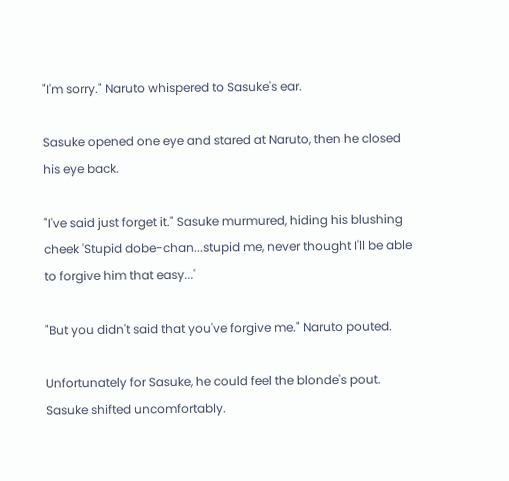"I'm sorry." Naruto whispered to Sasuke's ear.

Sasuke opened one eye and stared at Naruto, then he closed his eye back.

"I've said just forget it." Sasuke murmured, hiding his blushing cheek 'Stupid dobe-chan...stupid me, never thought I'll be able to forgive him that easy...'

"But you didn't said that you've forgive me." Naruto pouted.

Unfortunately for Sasuke, he could feel the blonde's pout. Sasuke shifted uncomfortably.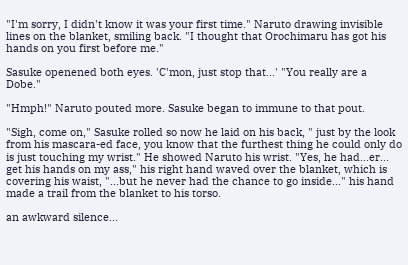"I'm sorry, I didn't know it was your first time." Naruto drawing invisible lines on the blanket, smiling back. "I thought that Orochimaru has got his hands on you first before me."

Sasuke openened both eyes. 'C'mon, just stop that...' "You really are a Dobe."

"Hmph!" Naruto pouted more. Sasuke began to immune to that pout.

"Sigh, come on," Sasuke rolled so now he laid on his back, " just by the look from his mascara-ed face, you know that the furthest thing he could only do is just touching my wrist." He showed Naruto his wrist. "Yes, he had...er... get his hands on my ass," his right hand waved over the blanket, which is covering his waist, "...but he never had the chance to go inside..." his hand made a trail from the blanket to his torso.

an awkward silence...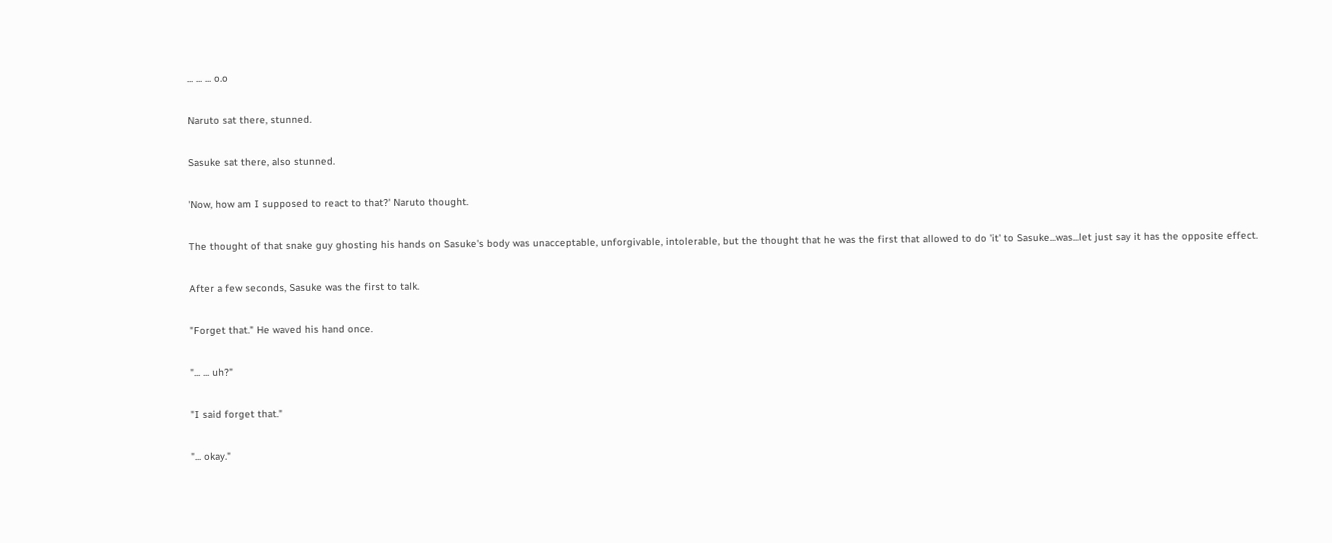... ... ... o.o

Naruto sat there, stunned.

Sasuke sat there, also stunned.

'Now, how am I supposed to react to that?' Naruto thought.

The thought of that snake guy ghosting his hands on Sasuke's body was unacceptable, unforgivable, intolerable, but the thought that he was the first that allowed to do 'it' to Sasuke...was...let just say it has the opposite effect.

After a few seconds, Sasuke was the first to talk.

"Forget that." He waved his hand once.

"... ... uh?"

"I said forget that."

"... okay."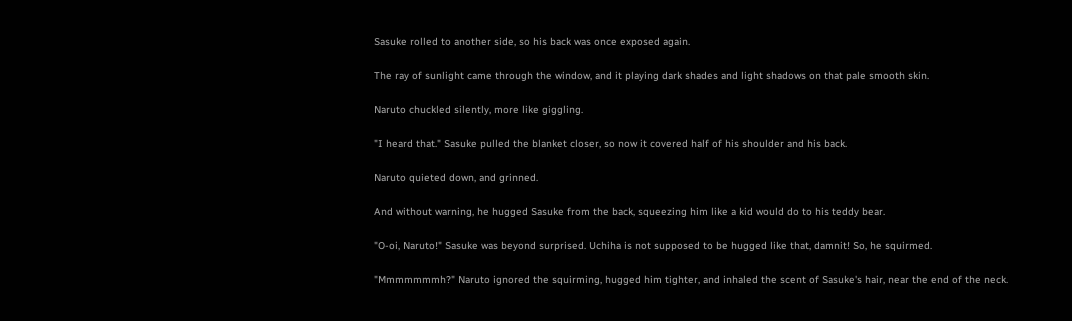Sasuke rolled to another side, so his back was once exposed again.

The ray of sunlight came through the window, and it playing dark shades and light shadows on that pale smooth skin.

Naruto chuckled silently, more like giggling.

"I heard that." Sasuke pulled the blanket closer, so now it covered half of his shoulder and his back.

Naruto quieted down, and grinned.

And without warning, he hugged Sasuke from the back, squeezing him like a kid would do to his teddy bear.

"O-oi, Naruto!" Sasuke was beyond surprised. Uchiha is not supposed to be hugged like that, damnit! So, he squirmed.

"Mmmmmmmh?" Naruto ignored the squirming, hugged him tighter, and inhaled the scent of Sasuke's hair, near the end of the neck.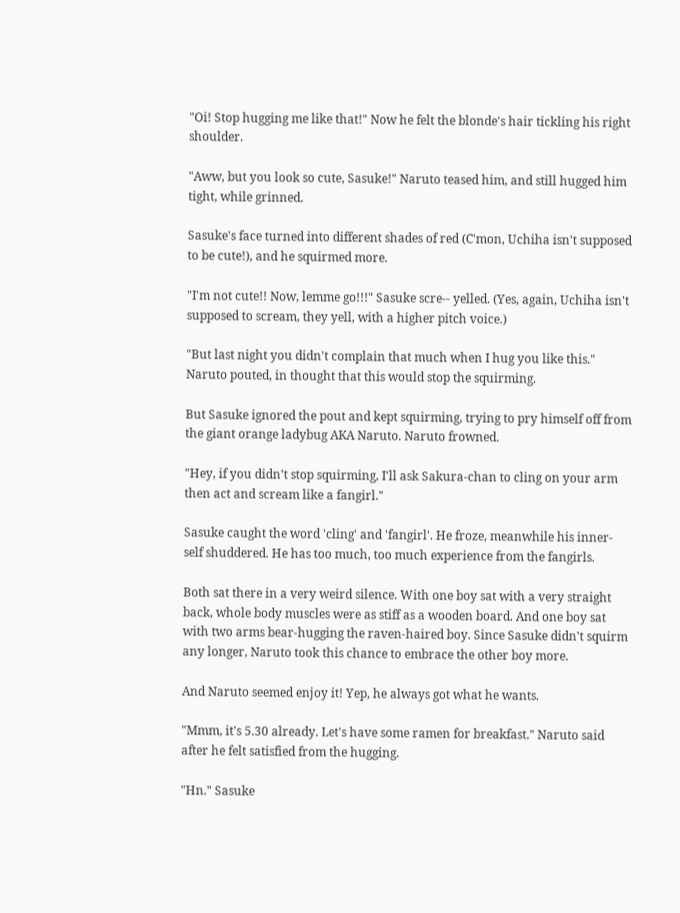"Oi! Stop hugging me like that!" Now he felt the blonde's hair tickling his right shoulder.

"Aww, but you look so cute, Sasuke!" Naruto teased him, and still hugged him tight, while grinned.

Sasuke's face turned into different shades of red (C'mon, Uchiha isn't supposed to be cute!), and he squirmed more.

"I'm not cute!! Now, lemme go!!!" Sasuke scre-- yelled. (Yes, again, Uchiha isn't supposed to scream, they yell, with a higher pitch voice.)

"But last night you didn't complain that much when I hug you like this." Naruto pouted, in thought that this would stop the squirming.

But Sasuke ignored the pout and kept squirming, trying to pry himself off from the giant orange ladybug AKA Naruto. Naruto frowned.

"Hey, if you didn't stop squirming, I'll ask Sakura-chan to cling on your arm then act and scream like a fangirl."

Sasuke caught the word 'cling' and 'fangirl'. He froze, meanwhile his inner-self shuddered. He has too much, too much experience from the fangirls.

Both sat there in a very weird silence. With one boy sat with a very straight back, whole body muscles were as stiff as a wooden board. And one boy sat with two arms bear-hugging the raven-haired boy. Since Sasuke didn't squirm any longer, Naruto took this chance to embrace the other boy more.

And Naruto seemed enjoy it! Yep, he always got what he wants.

"Mmm, it's 5.30 already. Let's have some ramen for breakfast." Naruto said after he felt satisfied from the hugging.

"Hn." Sasuke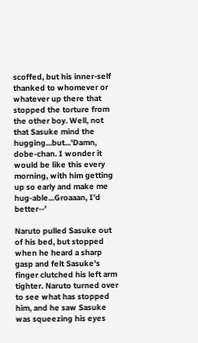scoffed, but his inner-self thanked to whomever or whatever up there that stopped the torture from the other boy. Well, not that Sasuke mind the hugging...but...'Damn, dobe-chan. I wonder it would be like this every morning, with him getting up so early and make me hug-able...Groaaan, I'd better--'

Naruto pulled Sasuke out of his bed, but stopped when he heard a sharp gasp and felt Sasuke's finger clutched his left arm tighter. Naruto turned over to see what has stopped him, and he saw Sasuke was squeezing his eyes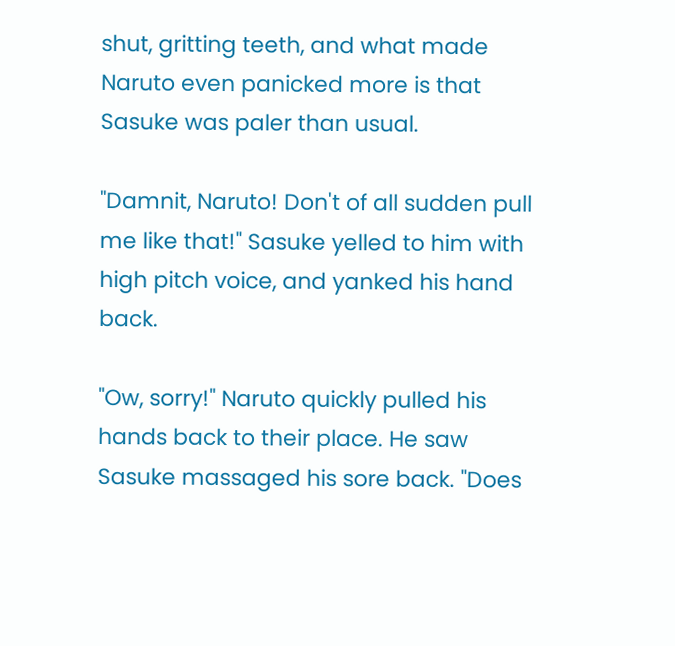shut, gritting teeth, and what made Naruto even panicked more is that Sasuke was paler than usual.

"Damnit, Naruto! Don't of all sudden pull me like that!" Sasuke yelled to him with high pitch voice, and yanked his hand back.

"Ow, sorry!" Naruto quickly pulled his hands back to their place. He saw Sasuke massaged his sore back. "Does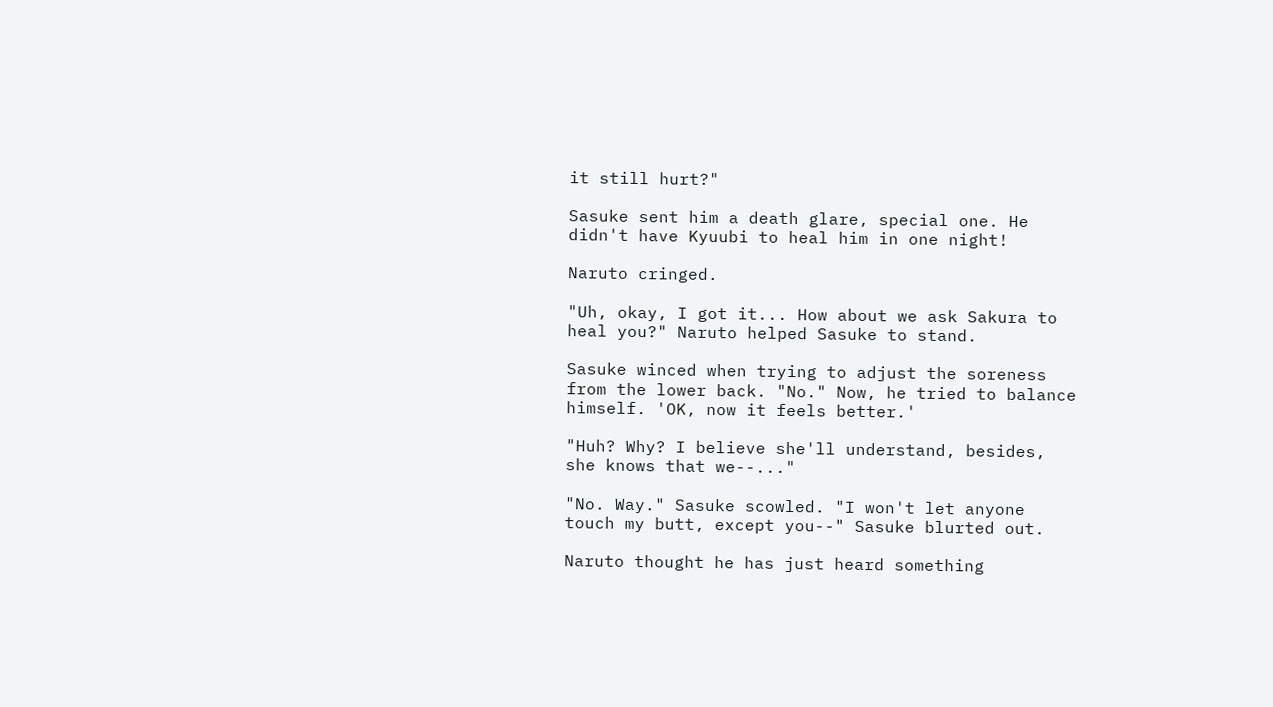it still hurt?"

Sasuke sent him a death glare, special one. He didn't have Kyuubi to heal him in one night!

Naruto cringed.

"Uh, okay, I got it... How about we ask Sakura to heal you?" Naruto helped Sasuke to stand.

Sasuke winced when trying to adjust the soreness from the lower back. "No." Now, he tried to balance himself. 'OK, now it feels better.'

"Huh? Why? I believe she'll understand, besides, she knows that we--..."

"No. Way." Sasuke scowled. "I won't let anyone touch my butt, except you--" Sasuke blurted out.

Naruto thought he has just heard something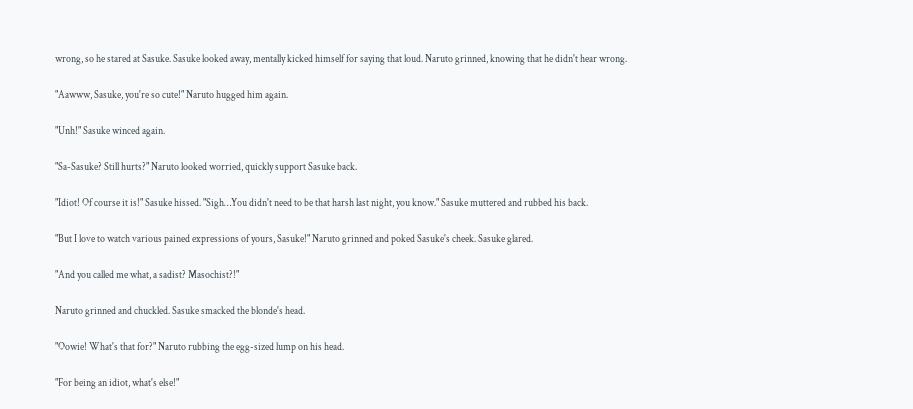wrong, so he stared at Sasuke. Sasuke looked away, mentally kicked himself for saying that loud. Naruto grinned, knowing that he didn't hear wrong.

"Aawww, Sasuke, you're so cute!" Naruto hugged him again.

"Unh!" Sasuke winced again.

"Sa-Sasuke? Still hurts?" Naruto looked worried, quickly support Sasuke back.

"Idiot! Of course it is!" Sasuke hissed. "Sigh…You didn't need to be that harsh last night, you know." Sasuke muttered and rubbed his back.

"But I love to watch various pained expressions of yours, Sasuke!" Naruto grinned and poked Sasuke's cheek. Sasuke glared.

"And you called me what, a sadist? Masochist?!"

Naruto grinned and chuckled. Sasuke smacked the blonde's head.

"Oowie! What's that for?" Naruto rubbing the egg-sized lump on his head.

"For being an idiot, what's else!"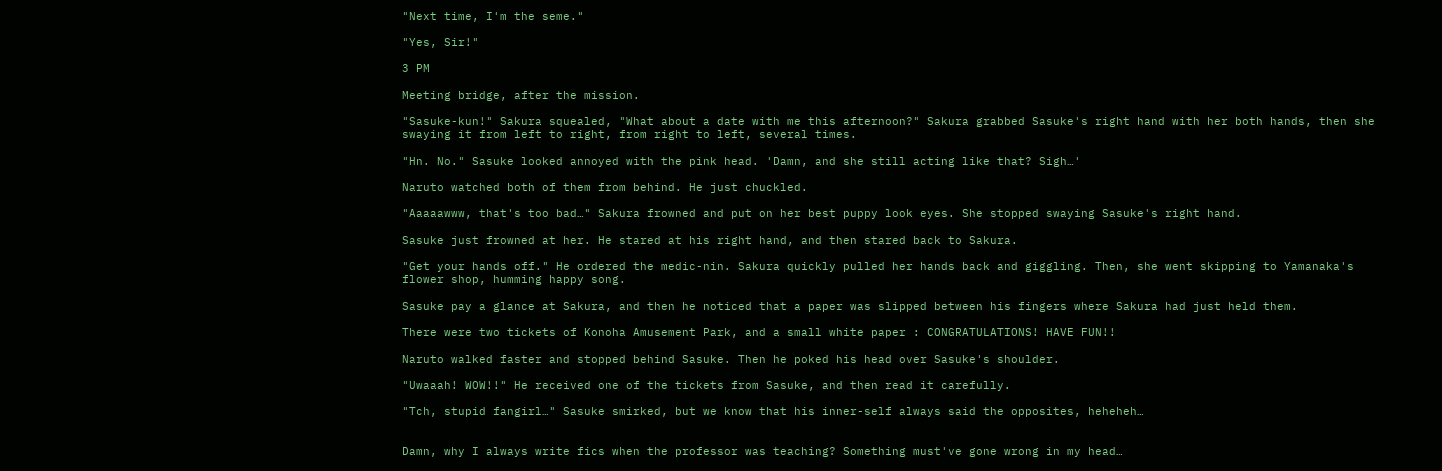"Next time, I'm the seme."

"Yes, Sir!"

3 PM

Meeting bridge, after the mission.

"Sasuke-kun!" Sakura squealed, "What about a date with me this afternoon?" Sakura grabbed Sasuke's right hand with her both hands, then she swaying it from left to right, from right to left, several times.

"Hn. No." Sasuke looked annoyed with the pink head. 'Damn, and she still acting like that? Sigh…'

Naruto watched both of them from behind. He just chuckled.

"Aaaaawww, that's too bad…" Sakura frowned and put on her best puppy look eyes. She stopped swaying Sasuke's right hand.

Sasuke just frowned at her. He stared at his right hand, and then stared back to Sakura.

"Get your hands off." He ordered the medic-nin. Sakura quickly pulled her hands back and giggling. Then, she went skipping to Yamanaka's flower shop, humming happy song.

Sasuke pay a glance at Sakura, and then he noticed that a paper was slipped between his fingers where Sakura had just held them.

There were two tickets of Konoha Amusement Park, and a small white paper : CONGRATULATIONS! HAVE FUN!!

Naruto walked faster and stopped behind Sasuke. Then he poked his head over Sasuke's shoulder.

"Uwaaah! WOW!!" He received one of the tickets from Sasuke, and then read it carefully.

"Tch, stupid fangirl…" Sasuke smirked, but we know that his inner-self always said the opposites, heheheh…


Damn, why I always write fics when the professor was teaching? Something must've gone wrong in my head…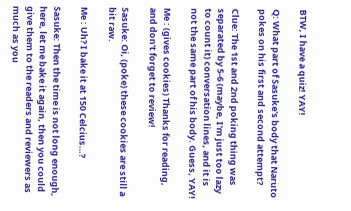BTW, I have a quiz! YAY!

Q: What part of Sasuke's body that Naruto pokes on his first and second attempt?

Clue: The 1st and 2nd poking thing was separated by 5-6 (maybe, I'm just too lazy to count it) conversation lines, and it is not the same part of his body. Guess, YAY!

Me : (gives cookies) Thanks for reading, and don't forget to review!

Sasuke: Oi, (poke) these cookies are still a bit raw.

Me : Uh? I bake it at 150 Celcius…?

Sasuke: Then the time is not long enough, here, let me bake it again, then you could give them to the readers and reviewers as much as you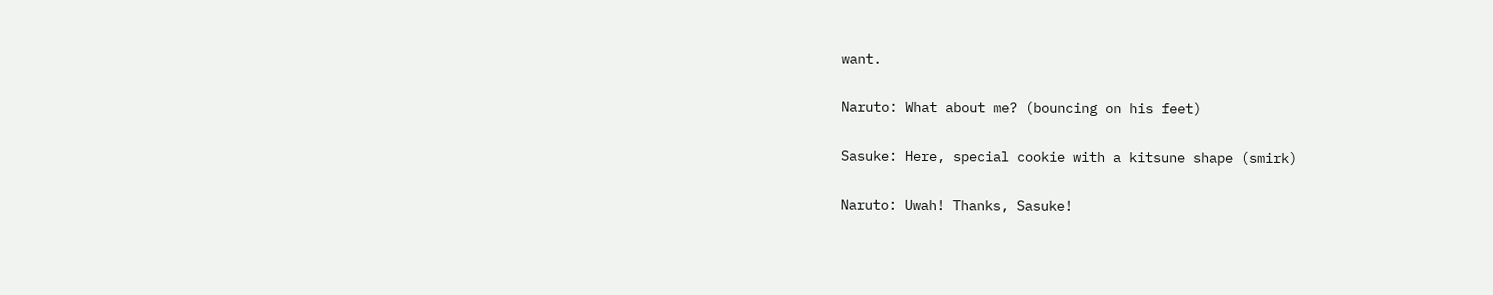want.

Naruto: What about me? (bouncing on his feet)

Sasuke: Here, special cookie with a kitsune shape (smirk)

Naruto: Uwah! Thanks, Sasuke!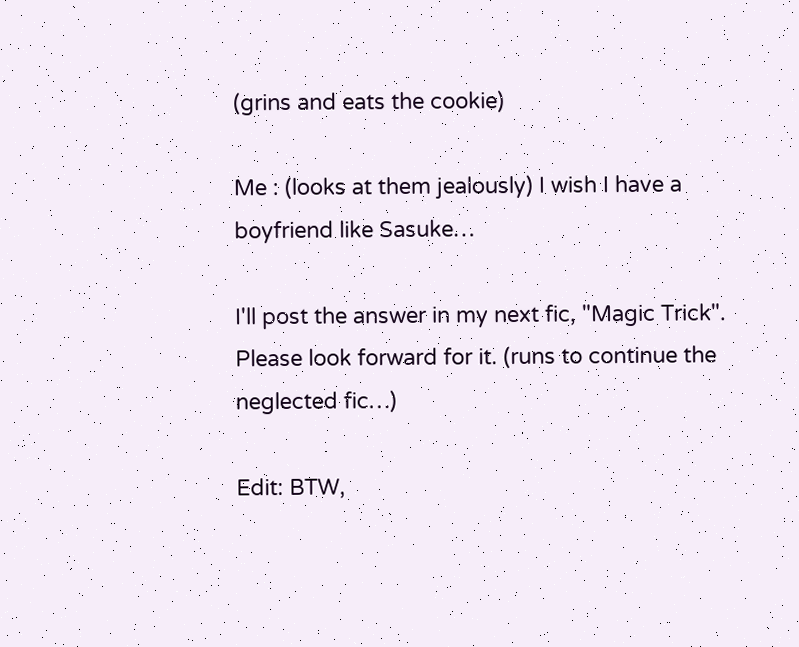(grins and eats the cookie)

Me : (looks at them jealously) I wish I have a boyfriend like Sasuke…

I'll post the answer in my next fic, "Magic Trick". Please look forward for it. (runs to continue the neglected fic…)

Edit: BTW,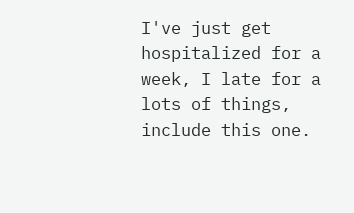I've just get hospitalized for a week, I late for a lots of things, include this one.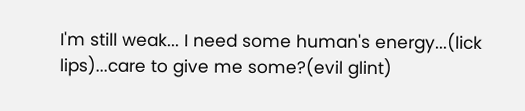I'm still weak... I need some human's energy...(lick lips)...care to give me some?(evil glint)